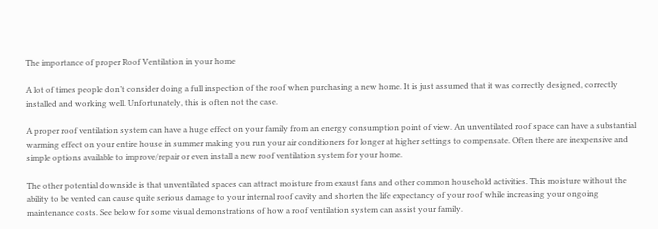The importance of proper Roof Ventilation in your home

A lot of times people don’t consider doing a full inspection of the roof when purchasing a new home. It is just assumed that it was correctly designed, correctly installed and working well. Unfortunately, this is often not the case.

A proper roof ventilation system can have a huge effect on your family from an energy consumption point of view. An unventilated roof space can have a substantial warming effect on your entire house in summer making you run your air conditioners for longer at higher settings to compensate. Often there are inexpensive and simple options available to improve/repair or even install a new roof ventilation system for your home.

The other potential downside is that unventilated spaces can attract moisture from exaust fans and other common household activities. This moisture without the ability to be vented can cause quite serious damage to your internal roof cavity and shorten the life expectancy of your roof while increasing your ongoing maintenance costs. See below for some visual demonstrations of how a roof ventilation system can assist your family.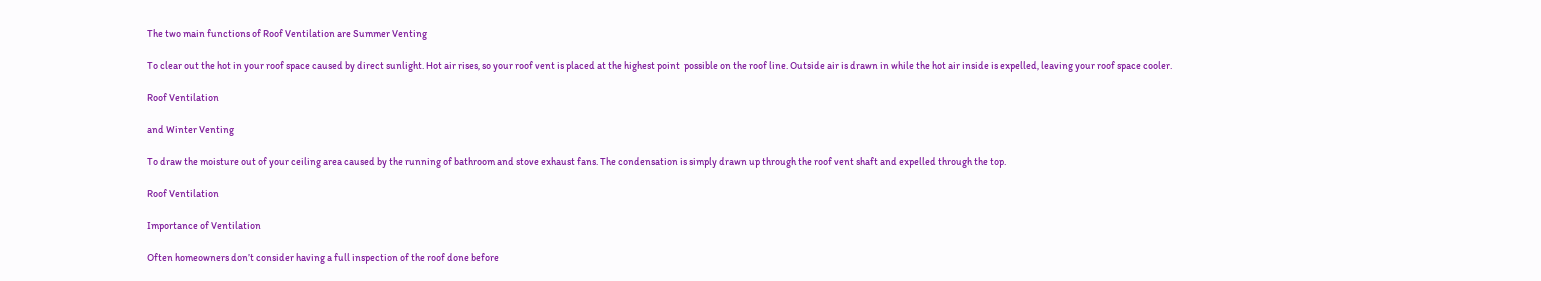The two main functions of Roof Ventilation are Summer Venting

To clear out the hot in your roof space caused by direct sunlight. Hot air rises, so your roof vent is placed at the highest point  possible on the roof line. Outside air is drawn in while the hot air inside is expelled, leaving your roof space cooler.

Roof Ventilation

and Winter Venting

To draw the moisture out of your ceiling area caused by the running of bathroom and stove exhaust fans. The condensation is simply drawn up through the roof vent shaft and expelled through the top.

Roof Ventilation

Importance of Ventilation

Often homeowners don’t consider having a full inspection of the roof done before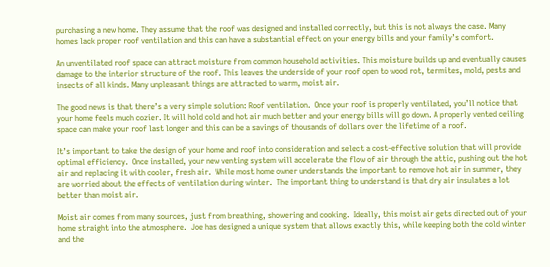purchasing a new home. They assume that the roof was designed and installed correctly, but this is not always the case. Many homes lack proper roof ventilation and this can have a substantial effect on your energy bills and your family’s comfort.

An unventilated roof space can attract moisture from common household activities. This moisture builds up and eventually causes damage to the interior structure of the roof. This leaves the underside of your roof open to wood rot, termites, mold, pests and insects of all kinds. Many unpleasant things are attracted to warm, moist air.

The good news is that there’s a very simple solution: Roof ventilation.  Once your roof is properly ventilated, you’ll notice that your home feels much cozier. It will hold cold and hot air much better and your energy bills will go down. A properly vented ceiling space can make your roof last longer and this can be a savings of thousands of dollars over the lifetime of a roof.

It’s important to take the design of your home and roof into consideration and select a cost-effective solution that will provide optimal efficiency.  Once installed, your new venting system will accelerate the flow of air through the attic, pushing out the hot air and replacing it with cooler, fresh air.  While most home owner understands the important to remove hot air in summer, they are worried about the effects of ventilation during winter.  The important thing to understand is that dry air insulates a lot better than moist air.

Moist air comes from many sources, just from breathing, showering and cooking.  Ideally, this moist air gets directed out of your home straight into the atmosphere.  Joe has designed a unique system that allows exactly this, while keeping both the cold winter and the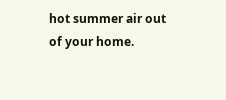hot summer air out of your home.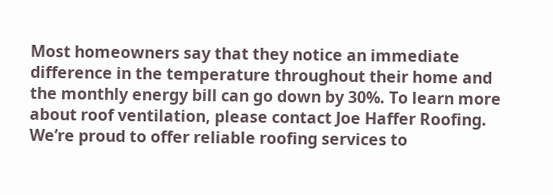Most homeowners say that they notice an immediate difference in the temperature throughout their home and the monthly energy bill can go down by 30%. To learn more about roof ventilation, please contact Joe Haffer Roofing. We’re proud to offer reliable roofing services to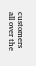customers all over the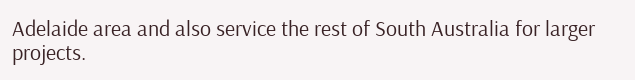Adelaide area and also service the rest of South Australia for larger projects.